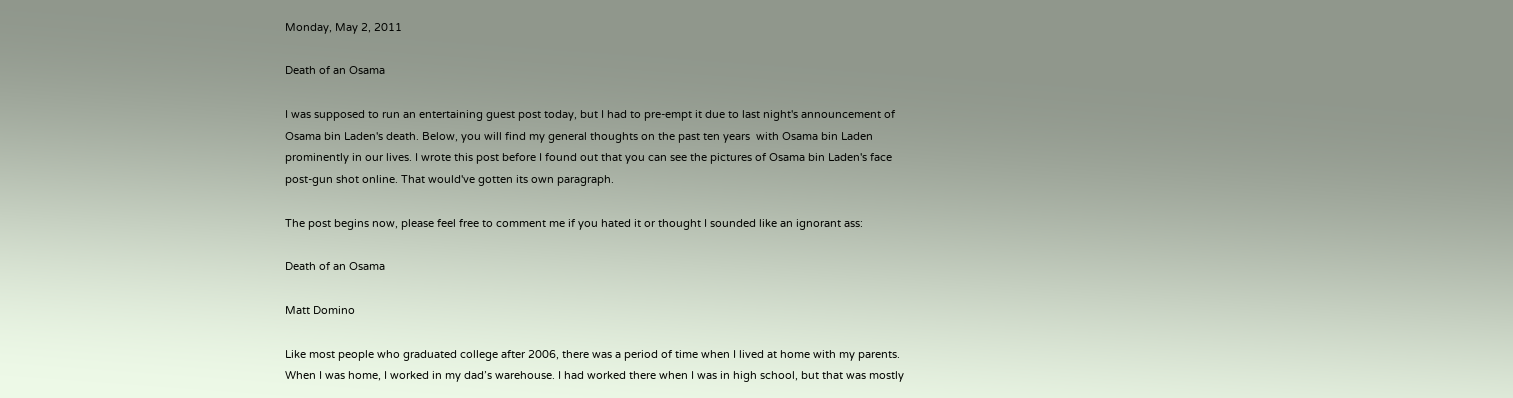Monday, May 2, 2011

Death of an Osama

I was supposed to run an entertaining guest post today, but I had to pre-empt it due to last night's announcement of Osama bin Laden's death. Below, you will find my general thoughts on the past ten years  with Osama bin Laden prominently in our lives. I wrote this post before I found out that you can see the pictures of Osama bin Laden's face post-gun shot online. That would've gotten its own paragraph.

The post begins now, please feel free to comment me if you hated it or thought I sounded like an ignorant ass:

Death of an Osama

Matt Domino

Like most people who graduated college after 2006, there was a period of time when I lived at home with my parents.  When I was home, I worked in my dad’s warehouse. I had worked there when I was in high school, but that was mostly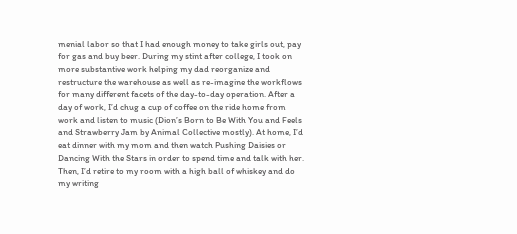menial labor so that I had enough money to take girls out, pay for gas and buy beer. During my stint after college, I took on more substantive work helping my dad reorganize and restructure the warehouse as well as re-imagine the workflows for many different facets of the day-to-day operation. After a day of work, I’d chug a cup of coffee on the ride home from work and listen to music (Dion’s Born to Be With You and Feels and Strawberry Jam by Animal Collective mostly). At home, I’d eat dinner with my mom and then watch Pushing Daisies or Dancing With the Stars in order to spend time and talk with her. Then, I’d retire to my room with a high ball of whiskey and do my writing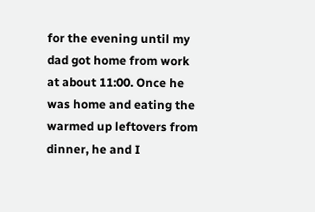for the evening until my dad got home from work at about 11:00. Once he was home and eating the warmed up leftovers from dinner, he and I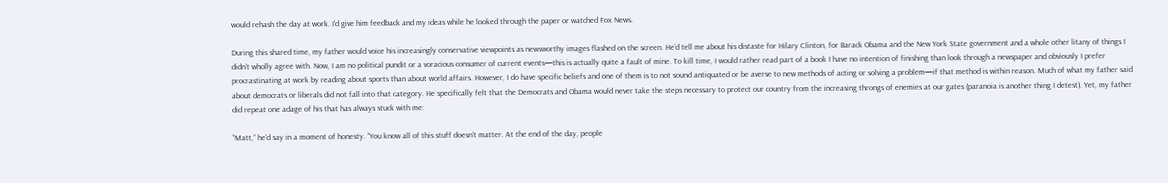would rehash the day at work. I’d give him feedback and my ideas while he looked through the paper or watched Fox News.

During this shared time, my father would voice his increasingly conservative viewpoints as newsworthy images flashed on the screen. He’d tell me about his distaste for Hilary Clinton, for Barack Obama and the New York State government and a whole other litany of things I didn’t wholly agree with. Now, I am no political pundit or a voracious consumer of current events—this is actually quite a fault of mine. To kill time, I would rather read part of a book I have no intention of finishing than look through a newspaper and obviously I prefer procrastinating at work by reading about sports than about world affairs. However, I do have specific beliefs and one of them is to not sound antiquated or be averse to new methods of acting or solving a problem—if that method is within reason. Much of what my father said about democrats or liberals did not fall into that category. He specifically felt that the Democrats and Obama would never take the steps necessary to protect our country from the increasing throngs of enemies at our gates (paranoia is another thing I detest). Yet, my father did repeat one adage of his that has always stuck with me:

“Matt,” he’d say in a moment of honesty. “You know all of this stuff doesn’t matter. At the end of the day, people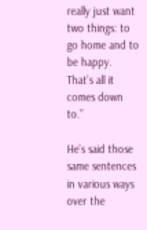really just want two things: to go home and to be happy. That’s all it comes down to.”

He’s said those same sentences in various ways over the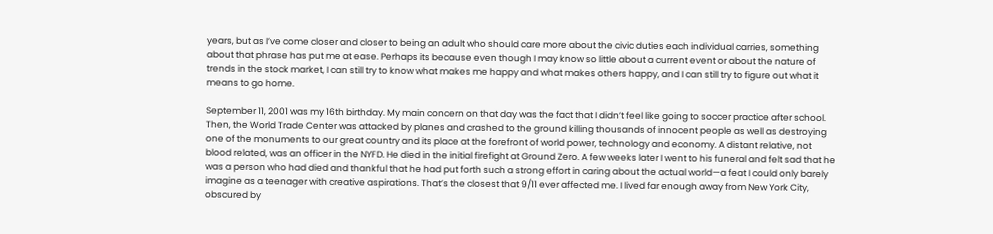years, but as I’ve come closer and closer to being an adult who should care more about the civic duties each individual carries, something about that phrase has put me at ease. Perhaps its because even though I may know so little about a current event or about the nature of trends in the stock market, I can still try to know what makes me happy and what makes others happy, and I can still try to figure out what it means to go home.

September 11, 2001 was my 16th birthday. My main concern on that day was the fact that I didn’t feel like going to soccer practice after school. Then, the World Trade Center was attacked by planes and crashed to the ground killing thousands of innocent people as well as destroying one of the monuments to our great country and its place at the forefront of world power, technology and economy. A distant relative, not blood related, was an officer in the NYFD. He died in the initial firefight at Ground Zero. A few weeks later I went to his funeral and felt sad that he was a person who had died and thankful that he had put forth such a strong effort in caring about the actual world—a feat I could only barely imagine as a teenager with creative aspirations. That’s the closest that 9/11 ever affected me. I lived far enough away from New York City, obscured by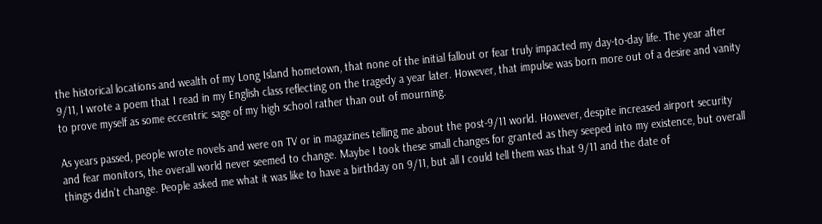the historical locations and wealth of my Long Island hometown, that none of the initial fallout or fear truly impacted my day-to-day life. The year after 9/11, I wrote a poem that I read in my English class reflecting on the tragedy a year later. However, that impulse was born more out of a desire and vanity to prove myself as some eccentric sage of my high school rather than out of mourning.

As years passed, people wrote novels and were on TV or in magazines telling me about the post-9/11 world. However, despite increased airport security and fear monitors, the overall world never seemed to change. Maybe I took these small changes for granted as they seeped into my existence, but overall things didn’t change. People asked me what it was like to have a birthday on 9/11, but all I could tell them was that 9/11 and the date of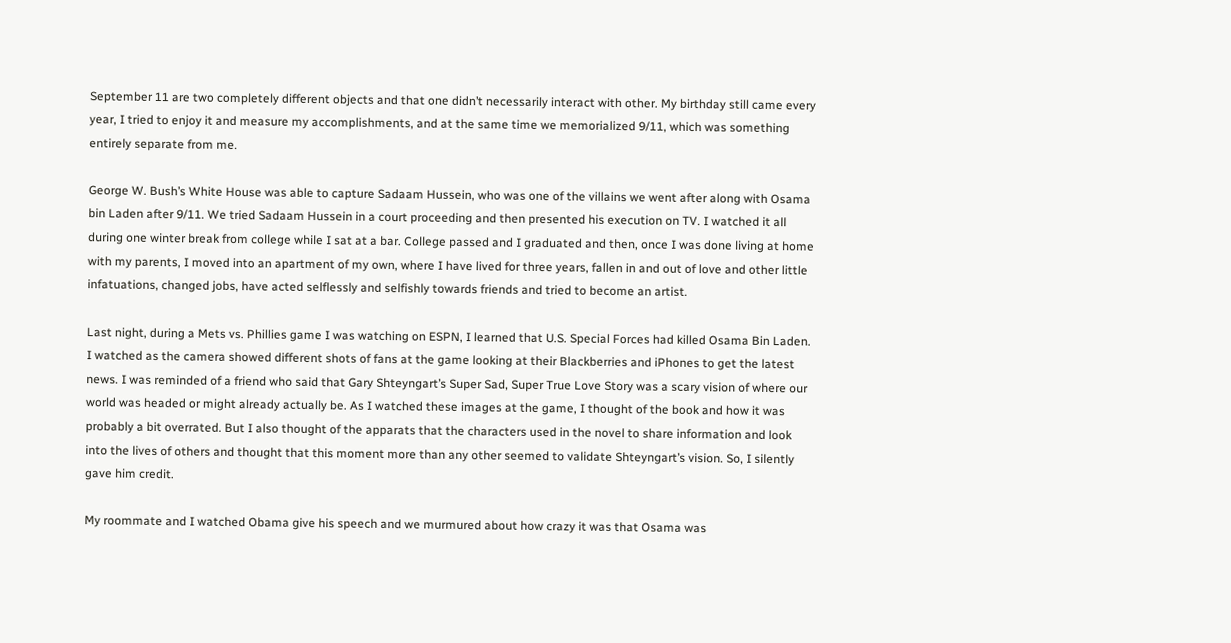September 11 are two completely different objects and that one didn’t necessarily interact with other. My birthday still came every year, I tried to enjoy it and measure my accomplishments, and at the same time we memorialized 9/11, which was something entirely separate from me.

George W. Bush’s White House was able to capture Sadaam Hussein, who was one of the villains we went after along with Osama bin Laden after 9/11. We tried Sadaam Hussein in a court proceeding and then presented his execution on TV. I watched it all during one winter break from college while I sat at a bar. College passed and I graduated and then, once I was done living at home with my parents, I moved into an apartment of my own, where I have lived for three years, fallen in and out of love and other little infatuations, changed jobs, have acted selflessly and selfishly towards friends and tried to become an artist.

Last night, during a Mets vs. Phillies game I was watching on ESPN, I learned that U.S. Special Forces had killed Osama Bin Laden. I watched as the camera showed different shots of fans at the game looking at their Blackberries and iPhones to get the latest news. I was reminded of a friend who said that Gary Shteyngart’s Super Sad, Super True Love Story was a scary vision of where our world was headed or might already actually be. As I watched these images at the game, I thought of the book and how it was probably a bit overrated. But I also thought of the apparats that the characters used in the novel to share information and look into the lives of others and thought that this moment more than any other seemed to validate Shteyngart’s vision. So, I silently gave him credit.

My roommate and I watched Obama give his speech and we murmured about how crazy it was that Osama was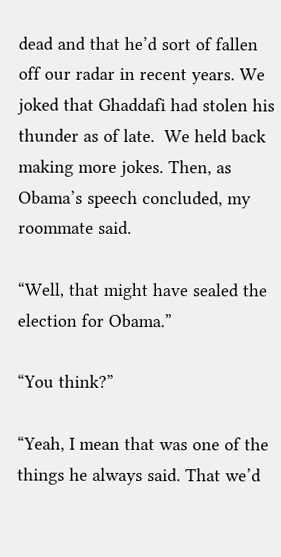dead and that he’d sort of fallen off our radar in recent years. We joked that Ghaddafi had stolen his thunder as of late.  We held back making more jokes. Then, as Obama’s speech concluded, my roommate said.

“Well, that might have sealed the election for Obama.”

“You think?”

“Yeah, I mean that was one of the things he always said. That we’d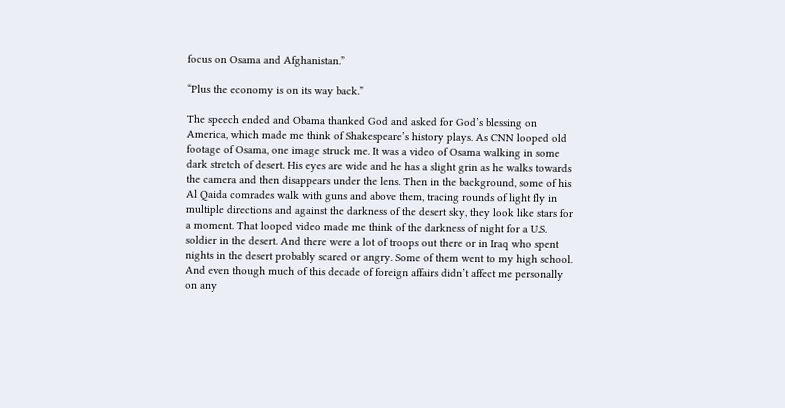focus on Osama and Afghanistan.”

“Plus the economy is on its way back.”

The speech ended and Obama thanked God and asked for God’s blessing on America, which made me think of Shakespeare’s history plays. As CNN looped old footage of Osama, one image struck me. It was a video of Osama walking in some dark stretch of desert. His eyes are wide and he has a slight grin as he walks towards the camera and then disappears under the lens. Then in the background, some of his Al Qaida comrades walk with guns and above them, tracing rounds of light fly in multiple directions and against the darkness of the desert sky, they look like stars for a moment. That looped video made me think of the darkness of night for a U.S. soldier in the desert. And there were a lot of troops out there or in Iraq who spent nights in the desert probably scared or angry. Some of them went to my high school. And even though much of this decade of foreign affairs didn’t affect me personally on any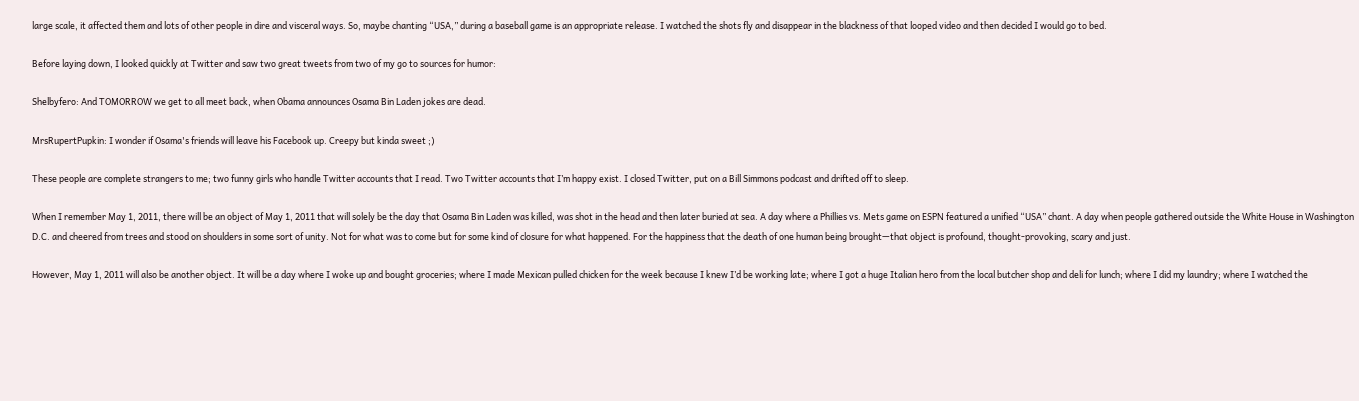large scale, it affected them and lots of other people in dire and visceral ways. So, maybe chanting “USA,” during a baseball game is an appropriate release. I watched the shots fly and disappear in the blackness of that looped video and then decided I would go to bed.

Before laying down, I looked quickly at Twitter and saw two great tweets from two of my go to sources for humor:

Shelbyfero: And TOMORROW we get to all meet back, when Obama announces Osama Bin Laden jokes are dead.

MrsRupertPupkin: I wonder if Osama's friends will leave his Facebook up. Creepy but kinda sweet ;)

These people are complete strangers to me; two funny girls who handle Twitter accounts that I read. Two Twitter accounts that I’m happy exist. I closed Twitter, put on a Bill Simmons podcast and drifted off to sleep.

When I remember May 1, 2011, there will be an object of May 1, 2011 that will solely be the day that Osama Bin Laden was killed, was shot in the head and then later buried at sea. A day where a Phillies vs. Mets game on ESPN featured a unified “USA” chant. A day when people gathered outside the White House in Washington D.C. and cheered from trees and stood on shoulders in some sort of unity. Not for what was to come but for some kind of closure for what happened. For the happiness that the death of one human being brought—that object is profound, thought-provoking, scary and just.

However, May 1, 2011 will also be another object. It will be a day where I woke up and bought groceries; where I made Mexican pulled chicken for the week because I knew I’d be working late; where I got a huge Italian hero from the local butcher shop and deli for lunch; where I did my laundry; where I watched the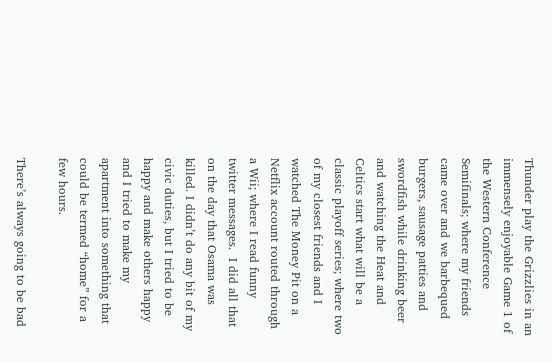Thunder play the Grizzlies in an immensely enjoyable Game 1 of the Western Conference Semifinals; where my friends came over and we barbequed burgers, sausage patties and swordfish while drinking beer and watching the Heat and Celtics start what will be a classic playoff series; where two of my closest friends and I watched The Money Pit on a Netflix account routed through a Wii; where I read funny twitter messages.  I did all that on the day that Osama was killed. I didn’t do any bit of my civic duties, but I tried to be happy and make others happy and I tried to make my apartment into something that could be termed “home” for a few hours.

There’s always going to be bad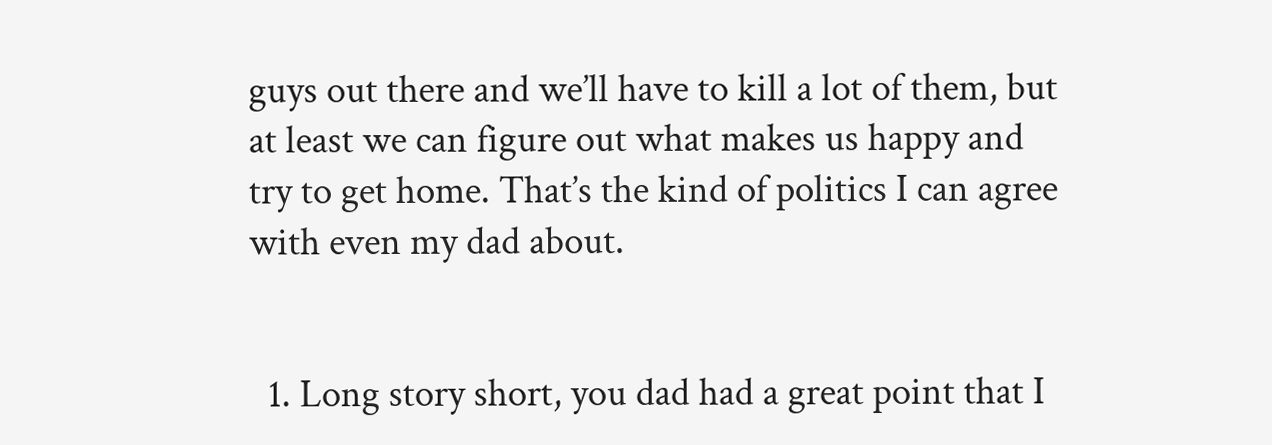guys out there and we’ll have to kill a lot of them, but at least we can figure out what makes us happy and try to get home. That’s the kind of politics I can agree with even my dad about.


  1. Long story short, you dad had a great point that I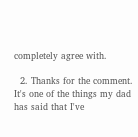completely agree with.

  2. Thanks for the comment. It's one of the things my dad has said that I've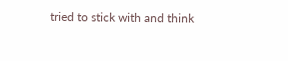tried to stick with and think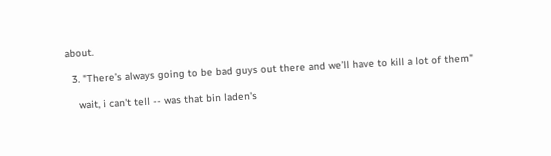about.

  3. "There’s always going to be bad guys out there and we’ll have to kill a lot of them"

    wait, i can't tell -- was that bin laden's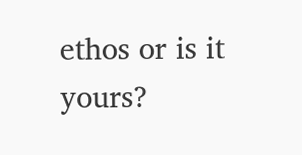ethos or is it yours?